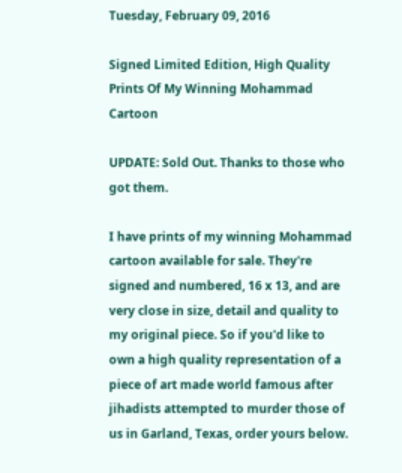Tuesday, February 09, 2016

Signed Limited Edition, High Quality Prints Of My Winning Mohammad Cartoon

UPDATE: Sold Out. Thanks to those who got them.

I have prints of my winning Mohammad cartoon available for sale. They're signed and numbered, 16 x 13, and are very close in size, detail and quality to my original piece. So if you'd like to own a high quality representation of a piece of art made world famous after jihadists attempted to murder those of us in Garland, Texas, order yours below.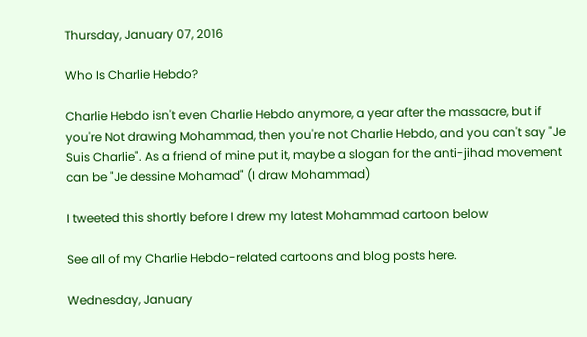Thursday, January 07, 2016

Who Is Charlie Hebdo?

Charlie Hebdo isn't even Charlie Hebdo anymore, a year after the massacre, but if you're Not drawing Mohammad, then you're not Charlie Hebdo, and you can't say "Je Suis Charlie". As a friend of mine put it, maybe a slogan for the anti-jihad movement can be "Je dessine Mohamad" (I draw Mohammad)

I tweeted this shortly before I drew my latest Mohammad cartoon below

See all of my Charlie Hebdo-related cartoons and blog posts here.

Wednesday, January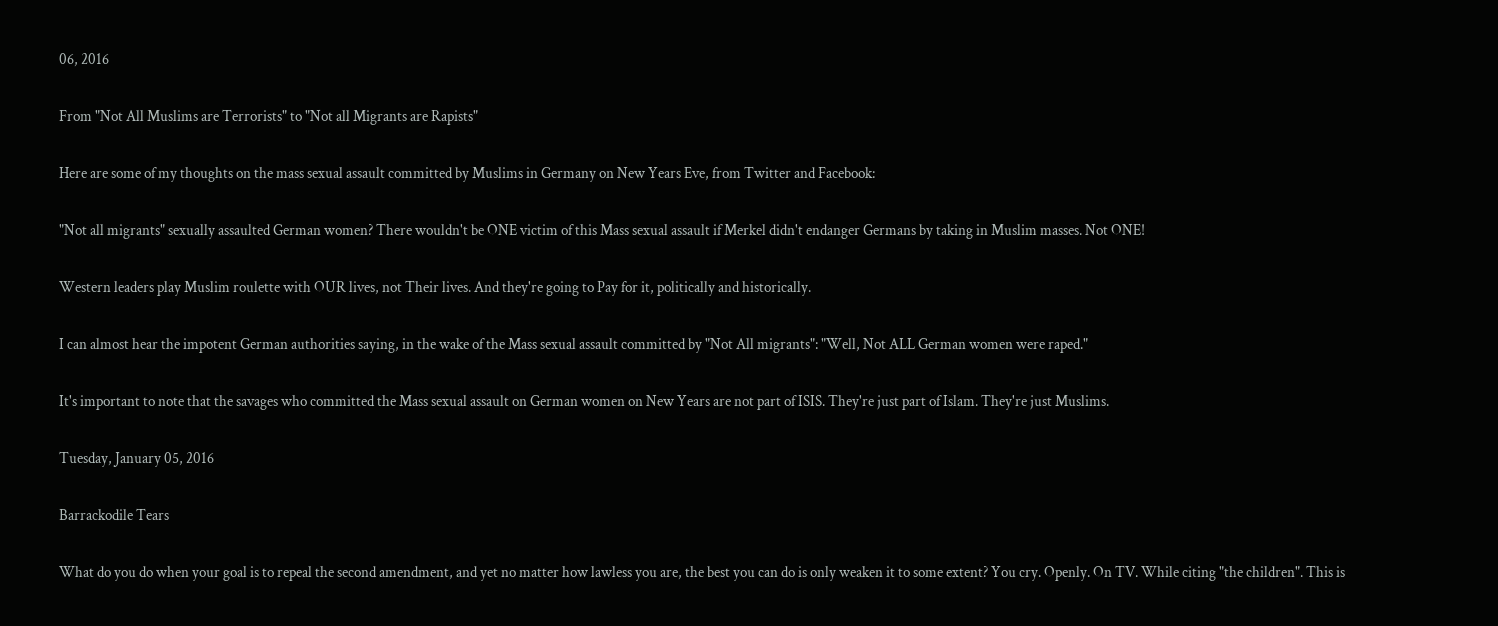06, 2016

From "Not All Muslims are Terrorists" to "Not all Migrants are Rapists"

Here are some of my thoughts on the mass sexual assault committed by Muslims in Germany on New Years Eve, from Twitter and Facebook:

"Not all migrants" sexually assaulted German women? There wouldn't be ONE victim of this Mass sexual assault if Merkel didn't endanger Germans by taking in Muslim masses. Not ONE!

Western leaders play Muslim roulette with OUR lives, not Their lives. And they're going to Pay for it, politically and historically.

I can almost hear the impotent German authorities saying, in the wake of the Mass sexual assault committed by "Not All migrants": "Well, Not ALL German women were raped."

It's important to note that the savages who committed the Mass sexual assault on German women on New Years are not part of ISIS. They're just part of Islam. They're just Muslims.

Tuesday, January 05, 2016

Barrackodile Tears

What do you do when your goal is to repeal the second amendment, and yet no matter how lawless you are, the best you can do is only weaken it to some extent? You cry. Openly. On TV. While citing "the children". This is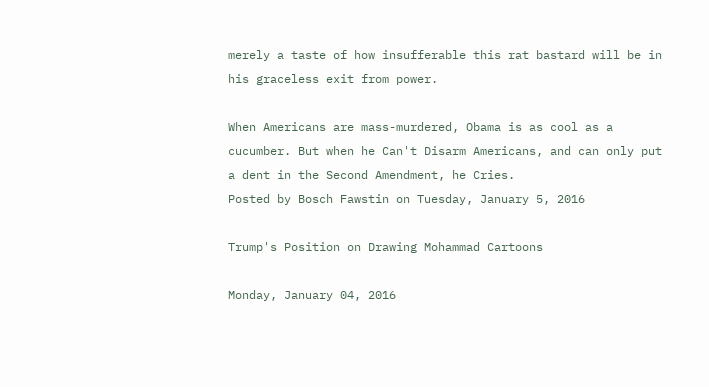merely a taste of how insufferable this rat bastard will be in his graceless exit from power.

When Americans are mass-murdered, Obama is as cool as a cucumber. But when he Can't Disarm Americans, and can only put a dent in the Second Amendment, he Cries.
Posted by Bosch Fawstin on Tuesday, January 5, 2016

Trump's Position on Drawing Mohammad Cartoons

Monday, January 04, 2016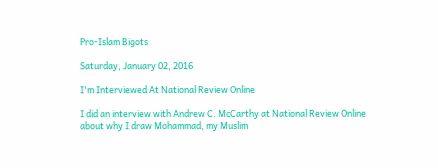Pro-Islam Bigots

Saturday, January 02, 2016

I'm Interviewed At National Review Online

I did an interview with Andrew C. McCarthy at National Review Online about why I draw Mohammad, my Muslim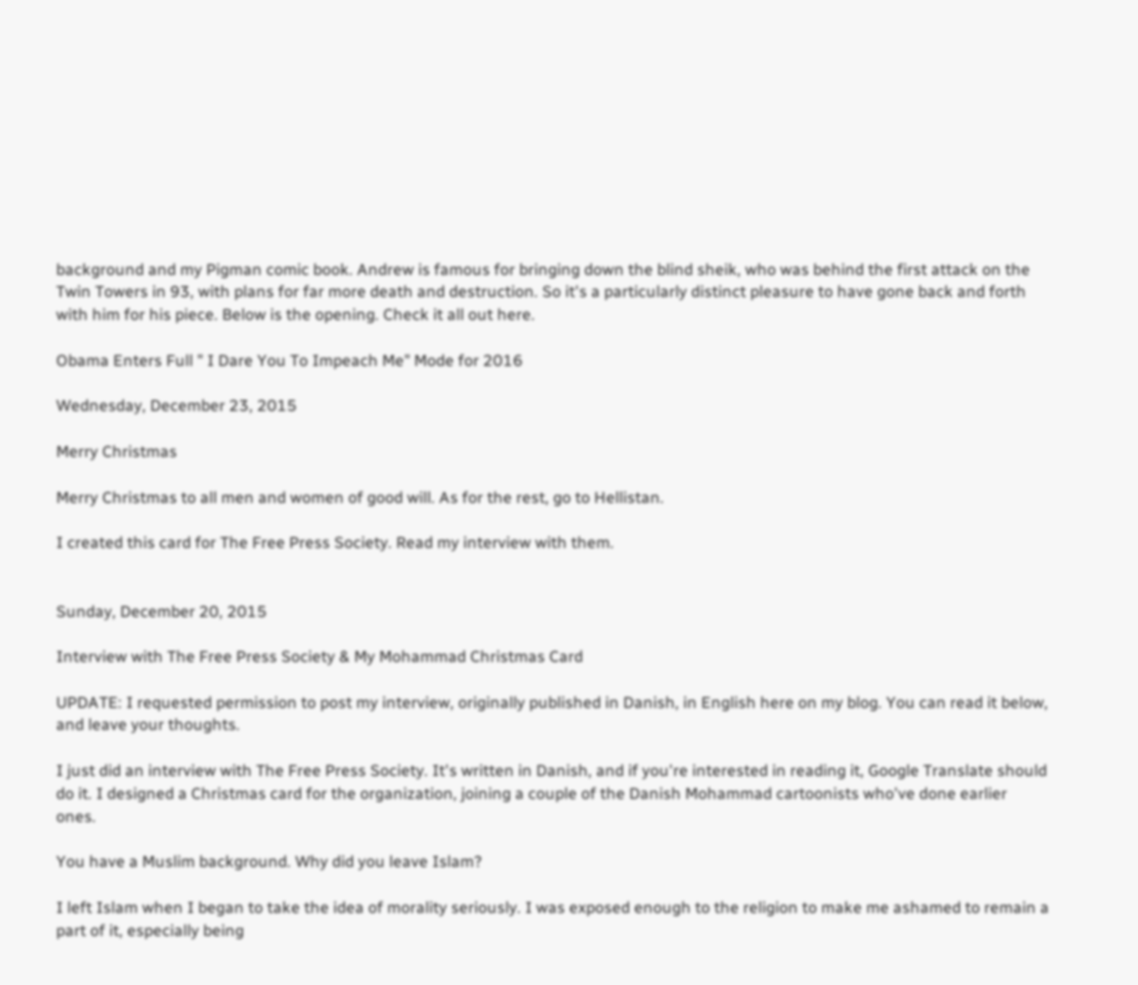background and my Pigman comic book. Andrew is famous for bringing down the blind sheik, who was behind the first attack on the Twin Towers in 93, with plans for far more death and destruction. So it's a particularly distinct pleasure to have gone back and forth with him for his piece. Below is the opening. Check it all out here.

Obama Enters Full " I Dare You To Impeach Me" Mode for 2016

Wednesday, December 23, 2015

Merry Christmas

Merry Christmas to all men and women of good will. As for the rest, go to Hellistan.

I created this card for The Free Press Society. Read my interview with them.


Sunday, December 20, 2015

Interview with The Free Press Society & My Mohammad Christmas Card

UPDATE: I requested permission to post my interview, originally published in Danish, in English here on my blog. You can read it below, and leave your thoughts.

I just did an interview with The Free Press Society. It's written in Danish, and if you're interested in reading it, Google Translate should do it. I designed a Christmas card for the organization, joining a couple of the Danish Mohammad cartoonists who've done earlier ones.

You have a Muslim background. Why did you leave Islam?

I left Islam when I began to take the idea of morality seriously. I was exposed enough to the religion to make me ashamed to remain a part of it, especially being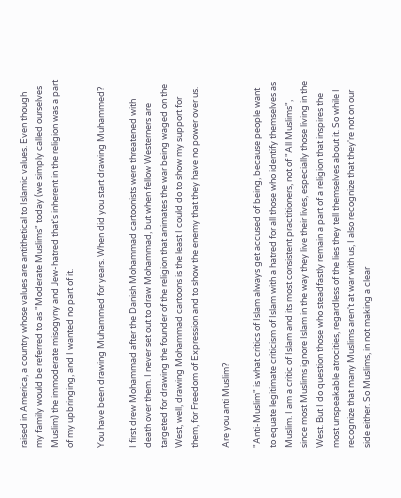raised in America, a country whose values are antithetical to Islamic values. Even though my family would be referred to as "Moderate Muslims" today (we simply called ourselves Muslim) the immoderate misogyny and Jew-hatred that's inherent in the religion was a part of my upbringing, and I wanted no part of it.

You have been drawing Muhammed for years. When did you start drawing Muhammed?

I first drew Mohammad after the Danish Mohammad cartoonists were threatened with death over them. I never set out to draw Mohammad, but when fellow Westerners are targeted for drawing the founder of the religion that animates the war being waged on the West, well, drawing Mohammad cartoons is the least I could do to show my support for them, for Freedom of Expression and to show the enemy that they have no power over us.

Are you anti Muslim?

"Anti-Muslim" is what critics of Islam always get accused of being, because people want to equate legitimate criticism of Islam with a hatred for all those who identify themselves as Muslim. I am a critic of Islam and its most consistent practitioners, not of "All Muslims", since most Muslims ignore Islam in the way they live their lives, especially those living in the West. But I do question those who steadfastly remain a part of a religion that inspires the most unspeakable atrocities, regardless of the lies they tell themselves about it. So while I recognize that many Muslims aren't at war with us, I also recognize that they're not on our side either. So Muslims, in not making a clear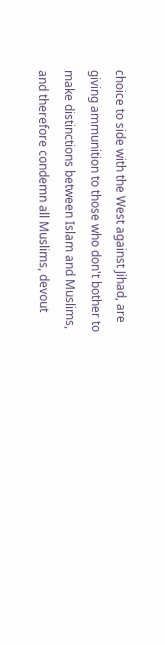choice to side with the West against Jihad, are giving ammunition to those who don't bother to make distinctions between Islam and Muslims, and therefore condemn all Muslims, devout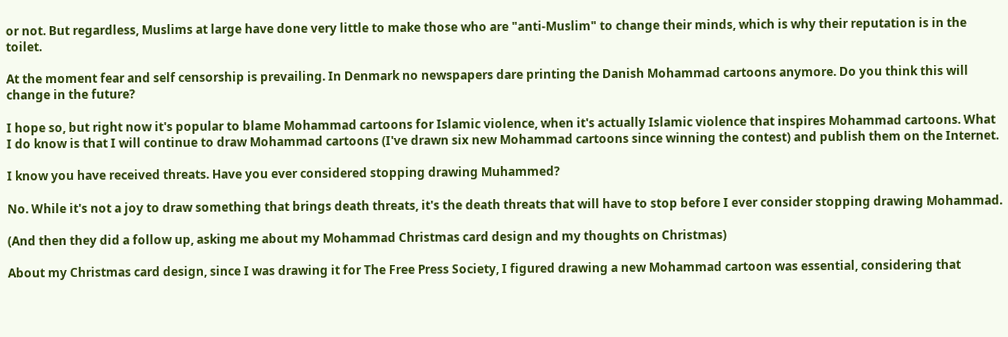or not. But regardless, Muslims at large have done very little to make those who are "anti-Muslim" to change their minds, which is why their reputation is in the toilet.

At the moment fear and self censorship is prevailing. In Denmark no newspapers dare printing the Danish Mohammad cartoons anymore. Do you think this will change in the future?

I hope so, but right now it's popular to blame Mohammad cartoons for Islamic violence, when it's actually Islamic violence that inspires Mohammad cartoons. What I do know is that I will continue to draw Mohammad cartoons (I've drawn six new Mohammad cartoons since winning the contest) and publish them on the Internet.

I know you have received threats. Have you ever considered stopping drawing Muhammed?

No. While it's not a joy to draw something that brings death threats, it's the death threats that will have to stop before I ever consider stopping drawing Mohammad.

(And then they did a follow up, asking me about my Mohammad Christmas card design and my thoughts on Christmas)

About my Christmas card design, since I was drawing it for The Free Press Society, I figured drawing a new Mohammad cartoon was essential, considering that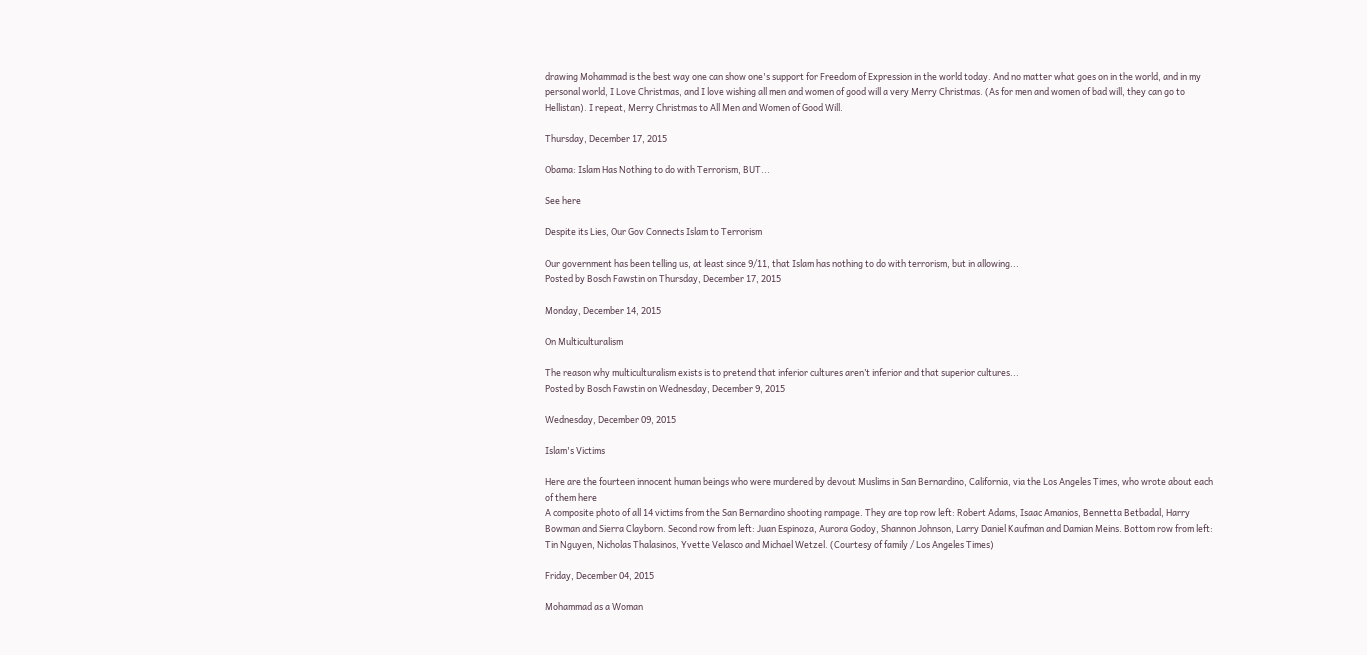drawing Mohammad is the best way one can show one's support for Freedom of Expression in the world today. And no matter what goes on in the world, and in my personal world, I Love Christmas, and I love wishing all men and women of good will a very Merry Christmas. (As for men and women of bad will, they can go to Hellistan). I repeat, Merry Christmas to All Men and Women of Good Will.

Thursday, December 17, 2015

Obama: Islam Has Nothing to do with Terrorism, BUT...

See here

Despite its Lies, Our Gov Connects Islam to Terrorism

Our government has been telling us, at least since 9/11, that Islam has nothing to do with terrorism, but in allowing...
Posted by Bosch Fawstin on Thursday, December 17, 2015

Monday, December 14, 2015

On Multiculturalism

The reason why multiculturalism exists is to pretend that inferior cultures aren’t inferior and that superior cultures...
Posted by Bosch Fawstin on Wednesday, December 9, 2015

Wednesday, December 09, 2015

Islam's Victims

Here are the fourteen innocent human beings who were murdered by devout Muslims in San Bernardino, California, via the Los Angeles Times, who wrote about each of them here
A composite photo of all 14 victims from the San Bernardino shooting rampage. They are top row left: Robert Adams, Isaac Amanios, Bennetta Betbadal, Harry Bowman and Sierra Clayborn. Second row from left: Juan Espinoza, Aurora Godoy, Shannon Johnson, Larry Daniel Kaufman and Damian Meins. Bottom row from left: Tin Nguyen, Nicholas Thalasinos, Yvette Velasco and Michael Wetzel. (Courtesy of family / Los Angeles Times)

Friday, December 04, 2015

Mohammad as a Woman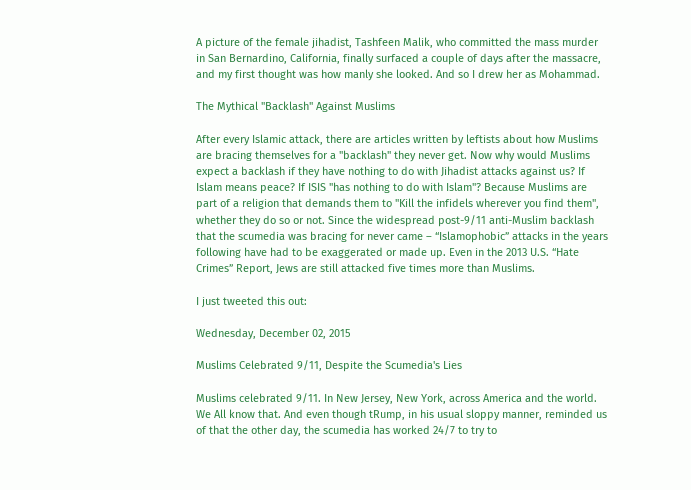A picture of the female jihadist, Tashfeen Malik, who committed the mass murder in San Bernardino, California, finally surfaced a couple of days after the massacre, and my first thought was how manly she looked. And so I drew her as Mohammad.

The Mythical "Backlash" Against Muslims

After every Islamic attack, there are articles written by leftists about how Muslims are bracing themselves for a "backlash" they never get. Now why would Muslims expect a backlash if they have nothing to do with Jihadist attacks against us? If Islam means peace? If ISIS "has nothing to do with Islam"? Because Muslims are part of a religion that demands them to "Kill the infidels wherever you find them", whether they do so or not. Since the widespread post-9/11 anti-Muslim backlash that the scumedia was bracing for never came – “Islamophobic” attacks in the years following have had to be exaggerated or made up. Even in the 2013 U.S. “Hate Crimes” Report, Jews are still attacked five times more than Muslims.

I just tweeted this out:

Wednesday, December 02, 2015

Muslims Celebrated 9/11, Despite the Scumedia's Lies

Muslims celebrated 9/11. In New Jersey, New York, across America and the world. We All know that. And even though tRump, in his usual sloppy manner, reminded us of that the other day, the scumedia has worked 24/7 to try to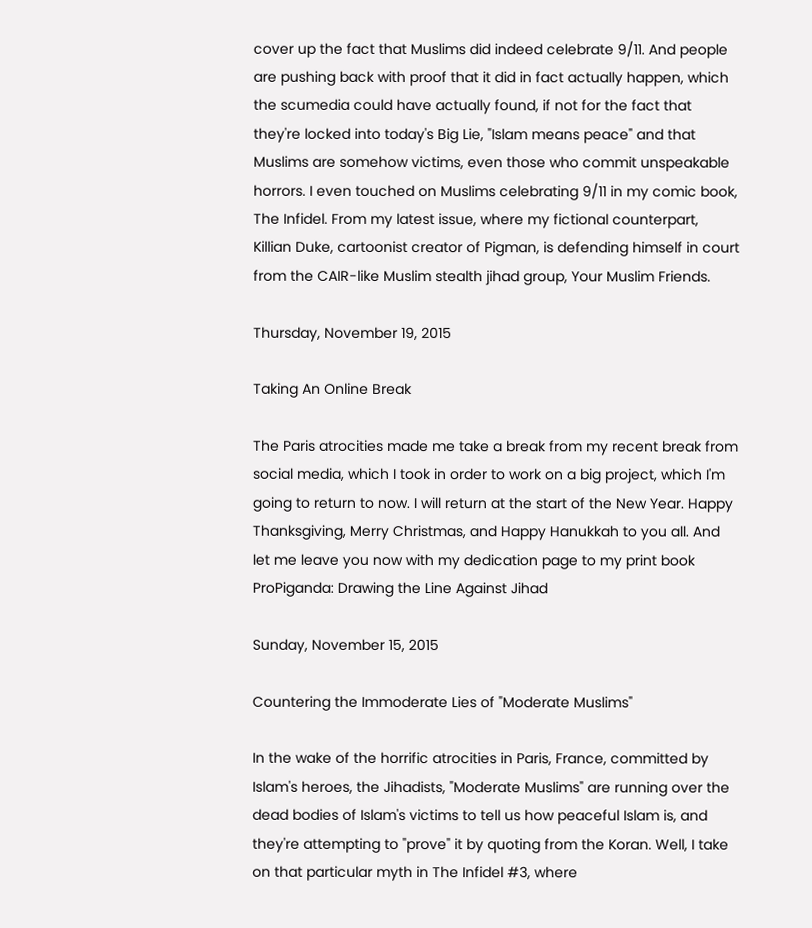cover up the fact that Muslims did indeed celebrate 9/11. And people are pushing back with proof that it did in fact actually happen, which the scumedia could have actually found, if not for the fact that they're locked into today's Big Lie, "Islam means peace" and that Muslims are somehow victims, even those who commit unspeakable horrors. I even touched on Muslims celebrating 9/11 in my comic book, The Infidel. From my latest issue, where my fictional counterpart, Killian Duke, cartoonist creator of Pigman, is defending himself in court from the CAIR-like Muslim stealth jihad group, Your Muslim Friends.

Thursday, November 19, 2015

Taking An Online Break

The Paris atrocities made me take a break from my recent break from social media, which I took in order to work on a big project, which I'm going to return to now. I will return at the start of the New Year. Happy Thanksgiving, Merry Christmas, and Happy Hanukkah to you all. And let me leave you now with my dedication page to my print book ProPiganda: Drawing the Line Against Jihad

Sunday, November 15, 2015

Countering the Immoderate Lies of "Moderate Muslims"

In the wake of the horrific atrocities in Paris, France, committed by Islam's heroes, the Jihadists, "Moderate Muslims" are running over the dead bodies of Islam's victims to tell us how peaceful Islam is, and they're attempting to "prove" it by quoting from the Koran. Well, I take on that particular myth in The Infidel #3, where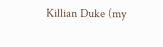Killian Duke (my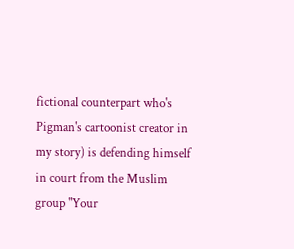fictional counterpart who's Pigman's cartoonist creator in my story) is defending himself in court from the Muslim group "Your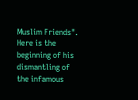Muslim Friends". Here is the beginning of his dismantling of the infamous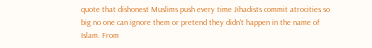quote that dishonest Muslims push every time Jihadists commit atrocities so big no one can ignore them or pretend they didn't happen in the name of Islam. From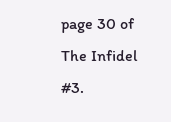page 30 of The Infidel #3.